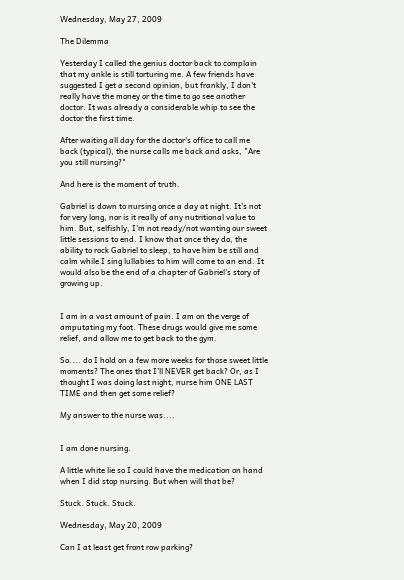Wednesday, May 27, 2009

The Dilemma

Yesterday I called the genius doctor back to complain that my ankle is still torturing me. A few friends have suggested I get a second opinion, but frankly, I don't really have the money or the time to go see another doctor. It was already a considerable whip to see the doctor the first time.

After waiting all day for the doctor's office to call me back (typical), the nurse calls me back and asks, "Are you still nursing?"

And here is the moment of truth.

Gabriel is down to nursing once a day at night. It's not for very long, nor is it really of any nutritional value to him. But, selfishly, I'm not ready/not wanting our sweet little sessions to end. I know that once they do, the ability to rock Gabriel to sleep, to have him be still and calm while I sing lullabies to him will come to an end. It would also be the end of a chapter of Gabriel's story of growing up.


I am in a vast amount of pain. I am on the verge of amputating my foot. These drugs would give me some relief, and allow me to get back to the gym.

So.... do I hold on a few more weeks for those sweet little moments? The ones that I'll NEVER get back? Or, as I thought I was doing last night, nurse him ONE LAST TIME and then get some relief?

My answer to the nurse was....


I am done nursing.

A little white lie so I could have the medication on hand when I did stop nursing. But when will that be?

Stuck. Stuck. Stuck.

Wednesday, May 20, 2009

Can I at least get front row parking?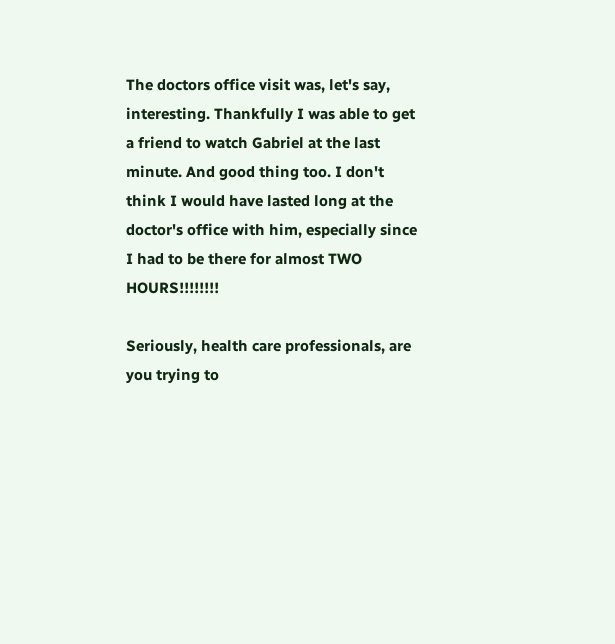The doctors office visit was, let's say, interesting. Thankfully I was able to get a friend to watch Gabriel at the last minute. And good thing too. I don't think I would have lasted long at the doctor's office with him, especially since I had to be there for almost TWO HOURS!!!!!!!!

Seriously, health care professionals, are you trying to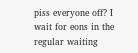piss everyone off? I wait for eons in the regular waiting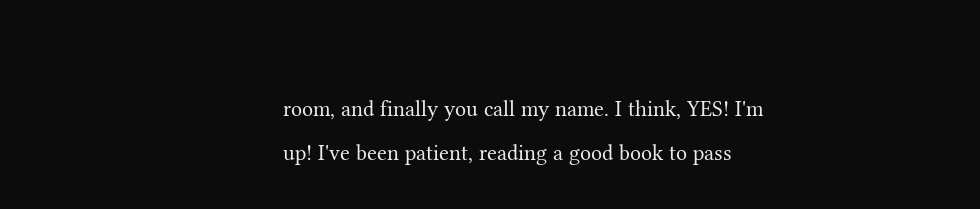room, and finally you call my name. I think, YES! I'm up! I've been patient, reading a good book to pass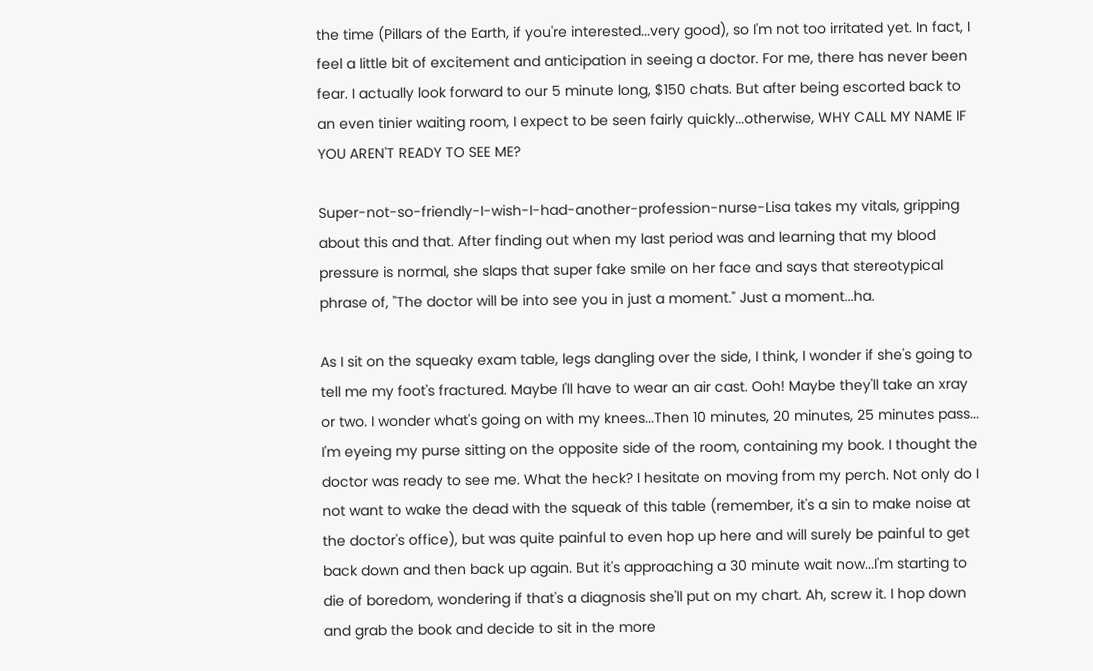the time (Pillars of the Earth, if you're interested...very good), so I'm not too irritated yet. In fact, I feel a little bit of excitement and anticipation in seeing a doctor. For me, there has never been fear. I actually look forward to our 5 minute long, $150 chats. But after being escorted back to an even tinier waiting room, I expect to be seen fairly quickly...otherwise, WHY CALL MY NAME IF YOU AREN'T READY TO SEE ME?

Super-not-so-friendly-I-wish-I-had-another-profession-nurse-Lisa takes my vitals, gripping about this and that. After finding out when my last period was and learning that my blood pressure is normal, she slaps that super fake smile on her face and says that stereotypical phrase of, "The doctor will be into see you in just a moment." Just a moment...ha.

As I sit on the squeaky exam table, legs dangling over the side, I think, I wonder if she's going to tell me my foot's fractured. Maybe I'll have to wear an air cast. Ooh! Maybe they'll take an xray or two. I wonder what's going on with my knees...Then 10 minutes, 20 minutes, 25 minutes pass... I'm eyeing my purse sitting on the opposite side of the room, containing my book. I thought the doctor was ready to see me. What the heck? I hesitate on moving from my perch. Not only do I not want to wake the dead with the squeak of this table (remember, it's a sin to make noise at the doctor's office), but was quite painful to even hop up here and will surely be painful to get back down and then back up again. But it's approaching a 30 minute wait now...I'm starting to die of boredom, wondering if that's a diagnosis she'll put on my chart. Ah, screw it. I hop down and grab the book and decide to sit in the more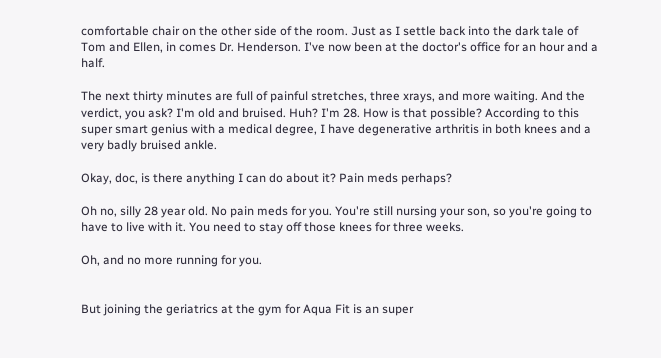comfortable chair on the other side of the room. Just as I settle back into the dark tale of Tom and Ellen, in comes Dr. Henderson. I've now been at the doctor's office for an hour and a half.

The next thirty minutes are full of painful stretches, three xrays, and more waiting. And the verdict, you ask? I'm old and bruised. Huh? I'm 28. How is that possible? According to this super smart genius with a medical degree, I have degenerative arthritis in both knees and a very badly bruised ankle.

Okay, doc, is there anything I can do about it? Pain meds perhaps?

Oh no, silly 28 year old. No pain meds for you. You're still nursing your son, so you're going to have to live with it. You need to stay off those knees for three weeks.

Oh, and no more running for you.


But joining the geriatrics at the gym for Aqua Fit is an super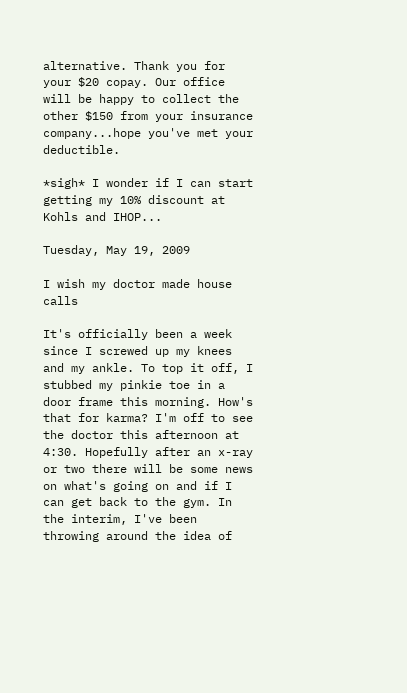alternative. Thank you for your $20 copay. Our office will be happy to collect the other $150 from your insurance company...hope you've met your deductible.

*sigh* I wonder if I can start getting my 10% discount at Kohls and IHOP...

Tuesday, May 19, 2009

I wish my doctor made house calls

It's officially been a week since I screwed up my knees and my ankle. To top it off, I stubbed my pinkie toe in a door frame this morning. How's that for karma? I'm off to see the doctor this afternoon at 4:30. Hopefully after an x-ray or two there will be some news on what's going on and if I can get back to the gym. In the interim, I've been throwing around the idea of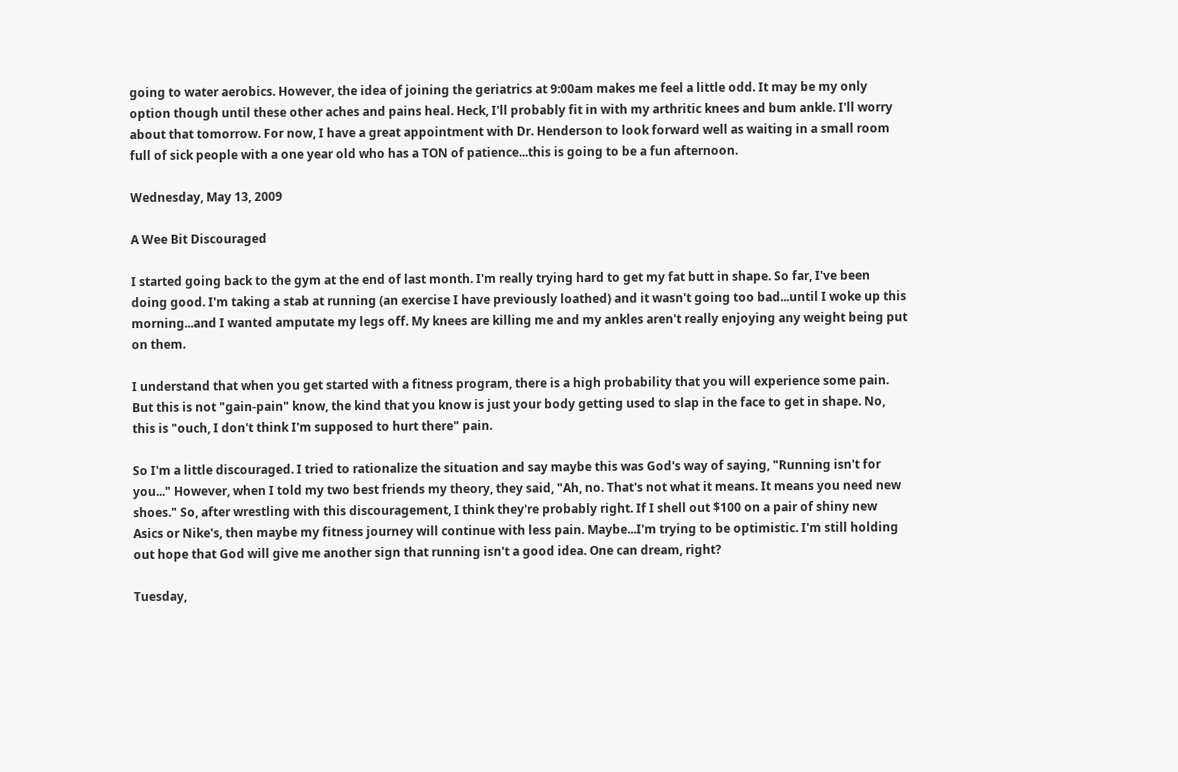going to water aerobics. However, the idea of joining the geriatrics at 9:00am makes me feel a little odd. It may be my only option though until these other aches and pains heal. Heck, I'll probably fit in with my arthritic knees and bum ankle. I'll worry about that tomorrow. For now, I have a great appointment with Dr. Henderson to look forward well as waiting in a small room full of sick people with a one year old who has a TON of patience...this is going to be a fun afternoon.

Wednesday, May 13, 2009

A Wee Bit Discouraged

I started going back to the gym at the end of last month. I'm really trying hard to get my fat butt in shape. So far, I've been doing good. I'm taking a stab at running (an exercise I have previously loathed) and it wasn't going too bad...until I woke up this morning...and I wanted amputate my legs off. My knees are killing me and my ankles aren't really enjoying any weight being put on them.

I understand that when you get started with a fitness program, there is a high probability that you will experience some pain. But this is not "gain-pain" know, the kind that you know is just your body getting used to slap in the face to get in shape. No, this is "ouch, I don't think I'm supposed to hurt there" pain.

So I'm a little discouraged. I tried to rationalize the situation and say maybe this was God's way of saying, "Running isn't for you..." However, when I told my two best friends my theory, they said, "Ah, no. That's not what it means. It means you need new shoes." So, after wrestling with this discouragement, I think they're probably right. If I shell out $100 on a pair of shiny new Asics or Nike's, then maybe my fitness journey will continue with less pain. Maybe...I'm trying to be optimistic. I'm still holding out hope that God will give me another sign that running isn't a good idea. One can dream, right?

Tuesday,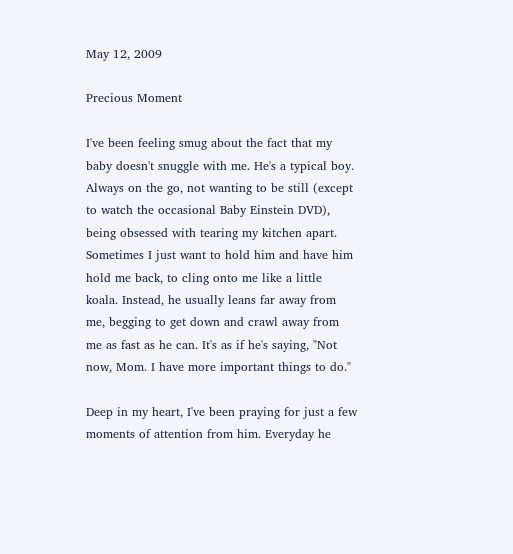May 12, 2009

Precious Moment

I've been feeling smug about the fact that my baby doesn't snuggle with me. He's a typical boy. Always on the go, not wanting to be still (except to watch the occasional Baby Einstein DVD), being obsessed with tearing my kitchen apart. Sometimes I just want to hold him and have him hold me back, to cling onto me like a little koala. Instead, he usually leans far away from me, begging to get down and crawl away from me as fast as he can. It's as if he's saying, "Not now, Mom. I have more important things to do."

Deep in my heart, I've been praying for just a few moments of attention from him. Everyday he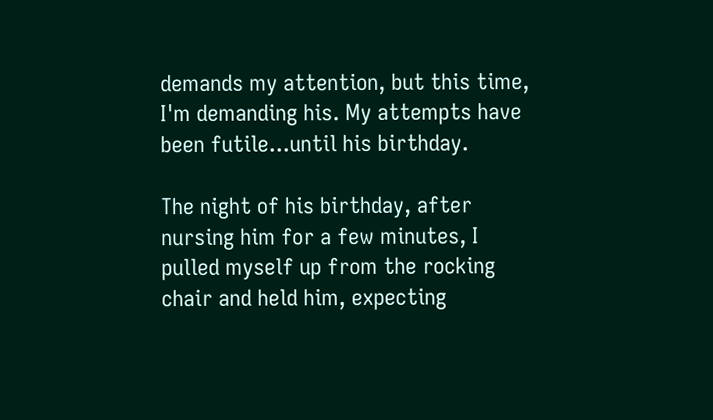demands my attention, but this time, I'm demanding his. My attempts have been futile...until his birthday.

The night of his birthday, after nursing him for a few minutes, I pulled myself up from the rocking chair and held him, expecting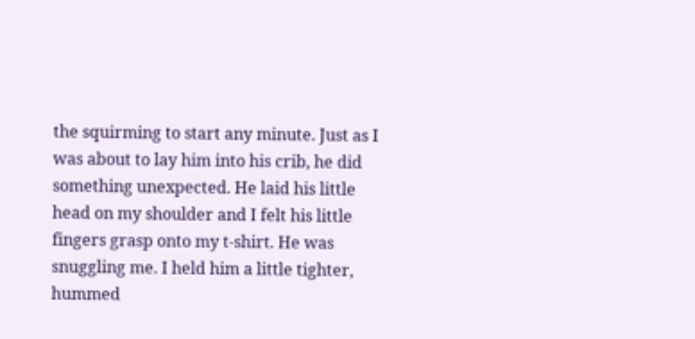the squirming to start any minute. Just as I was about to lay him into his crib, he did something unexpected. He laid his little head on my shoulder and I felt his little fingers grasp onto my t-shirt. He was snuggling me. I held him a little tighter, hummed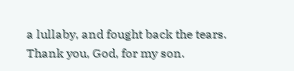a lullaby, and fought back the tears. Thank you, God, for my son.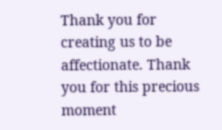Thank you for creating us to be affectionate. Thank you for this precious moment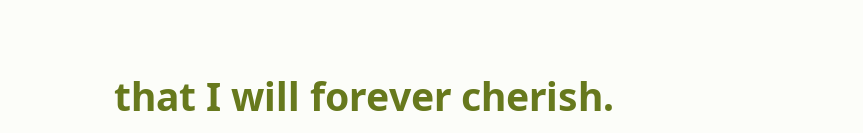that I will forever cherish.